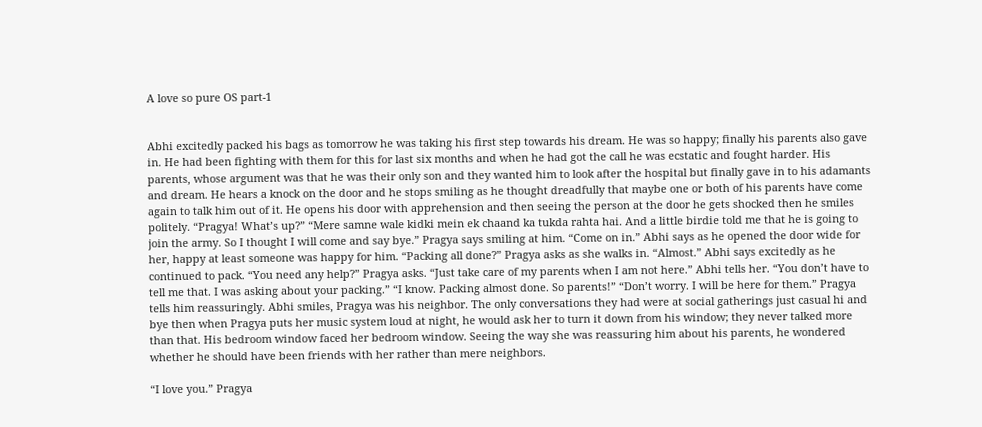A love so pure OS part-1


Abhi excitedly packed his bags as tomorrow he was taking his first step towards his dream. He was so happy; finally his parents also gave in. He had been fighting with them for this for last six months and when he had got the call he was ecstatic and fought harder. His parents, whose argument was that he was their only son and they wanted him to look after the hospital but finally gave in to his adamants and dream. He hears a knock on the door and he stops smiling as he thought dreadfully that maybe one or both of his parents have come again to talk him out of it. He opens his door with apprehension and then seeing the person at the door he gets shocked then he smiles politely. “Pragya! What’s up?” “Mere samne wale kidki mein ek chaand ka tukda rahta hai. And a little birdie told me that he is going to join the army. So I thought I will come and say bye.” Pragya says smiling at him. “Come on in.” Abhi says as he opened the door wide for her, happy at least someone was happy for him. “Packing all done?” Pragya asks as she walks in. “Almost.” Abhi says excitedly as he continued to pack. “You need any help?” Pragya asks. “Just take care of my parents when I am not here.” Abhi tells her. “You don’t have to tell me that. I was asking about your packing.” “I know. Packing almost done. So parents!” “Don’t worry. I will be here for them.” Pragya tells him reassuringly. Abhi smiles, Pragya was his neighbor. The only conversations they had were at social gatherings just casual hi and bye then when Pragya puts her music system loud at night, he would ask her to turn it down from his window; they never talked more than that. His bedroom window faced her bedroom window. Seeing the way she was reassuring him about his parents, he wondered whether he should have been friends with her rather than mere neighbors.

“I love you.” Pragya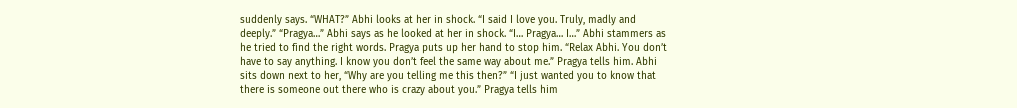suddenly says. “WHAT?” Abhi looks at her in shock. “I said I love you. Truly, madly and deeply.” “Pragya…” Abhi says as he looked at her in shock. “I… Pragya… I…” Abhi stammers as he tried to find the right words. Pragya puts up her hand to stop him. “Relax Abhi. You don’t have to say anything. I know you don’t feel the same way about me.” Pragya tells him. Abhi sits down next to her, “Why are you telling me this then?” “I just wanted you to know that there is someone out there who is crazy about you.” Pragya tells him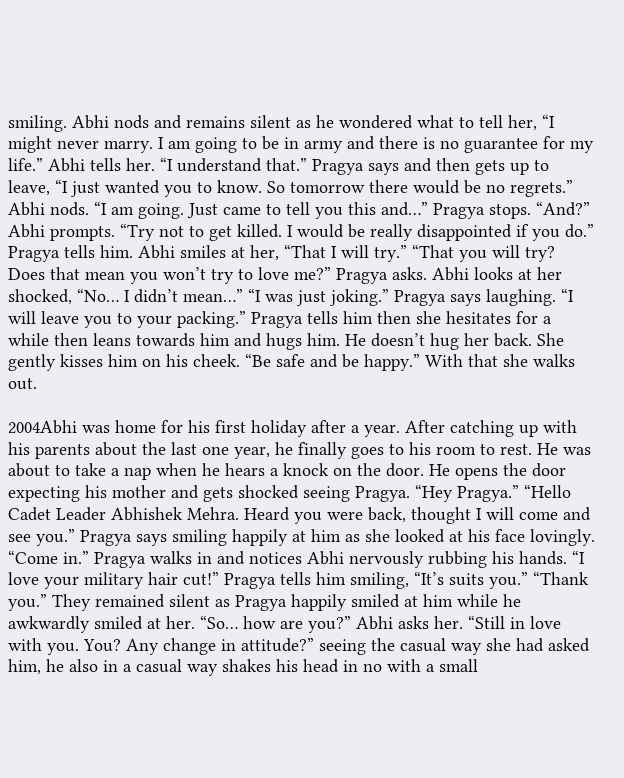smiling. Abhi nods and remains silent as he wondered what to tell her, “I might never marry. I am going to be in army and there is no guarantee for my life.” Abhi tells her. “I understand that.” Pragya says and then gets up to leave, “I just wanted you to know. So tomorrow there would be no regrets.” Abhi nods. “I am going. Just came to tell you this and…” Pragya stops. “And?” Abhi prompts. “Try not to get killed. I would be really disappointed if you do.” Pragya tells him. Abhi smiles at her, “That I will try.” “That you will try? Does that mean you won’t try to love me?” Pragya asks. Abhi looks at her shocked, “No… I didn’t mean…” “I was just joking.” Pragya says laughing. “I will leave you to your packing.” Pragya tells him then she hesitates for a while then leans towards him and hugs him. He doesn’t hug her back. She gently kisses him on his cheek. “Be safe and be happy.” With that she walks out.

2004Abhi was home for his first holiday after a year. After catching up with his parents about the last one year, he finally goes to his room to rest. He was about to take a nap when he hears a knock on the door. He opens the door expecting his mother and gets shocked seeing Pragya. “Hey Pragya.” “Hello Cadet Leader Abhishek Mehra. Heard you were back, thought I will come and see you.” Pragya says smiling happily at him as she looked at his face lovingly. “Come in.” Pragya walks in and notices Abhi nervously rubbing his hands. “I love your military hair cut!” Pragya tells him smiling, “It’s suits you.” “Thank you.” They remained silent as Pragya happily smiled at him while he awkwardly smiled at her. “So… how are you?” Abhi asks her. “Still in love with you. You? Any change in attitude?” seeing the casual way she had asked him, he also in a casual way shakes his head in no with a small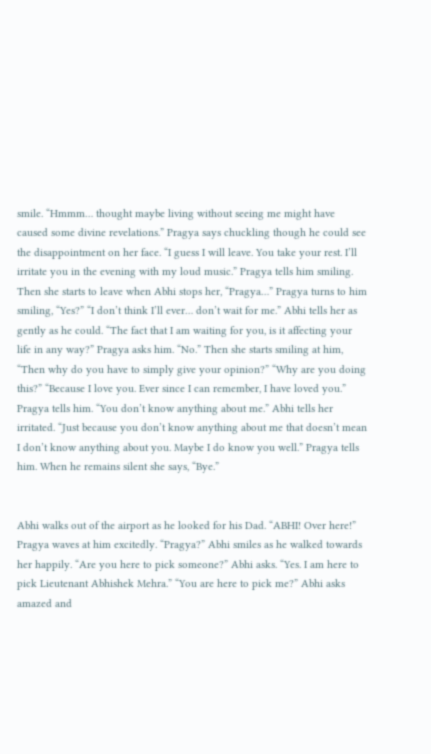smile. “Hmmm… thought maybe living without seeing me might have caused some divine revelations.” Pragya says chuckling though he could see the disappointment on her face. “I guess I will leave. You take your rest. I’ll irritate you in the evening with my loud music.” Pragya tells him smiling. Then she starts to leave when Abhi stops her, “Pragya…” Pragya turns to him smiling, “Yes?” “I don’t think I’ll ever… don’t wait for me.” Abhi tells her as gently as he could. “The fact that I am waiting for you, is it affecting your life in any way?” Pragya asks him. “No.” Then she starts smiling at him, “Then why do you have to simply give your opinion?” “Why are you doing this?” “Because I love you. Ever since I can remember, I have loved you.” Pragya tells him. “You don’t know anything about me.” Abhi tells her irritated. “Just because you don’t know anything about me that doesn’t mean I don’t know anything about you. Maybe I do know you well.” Pragya tells him. When he remains silent she says, “Bye.”


Abhi walks out of the airport as he looked for his Dad. “ABHI! Over here!” Pragya waves at him excitedly. “Pragya?” Abhi smiles as he walked towards her happily. “Are you here to pick someone?” Abhi asks. “Yes. I am here to pick Lieutenant Abhishek Mehra.” “You are here to pick me?” Abhi asks amazed and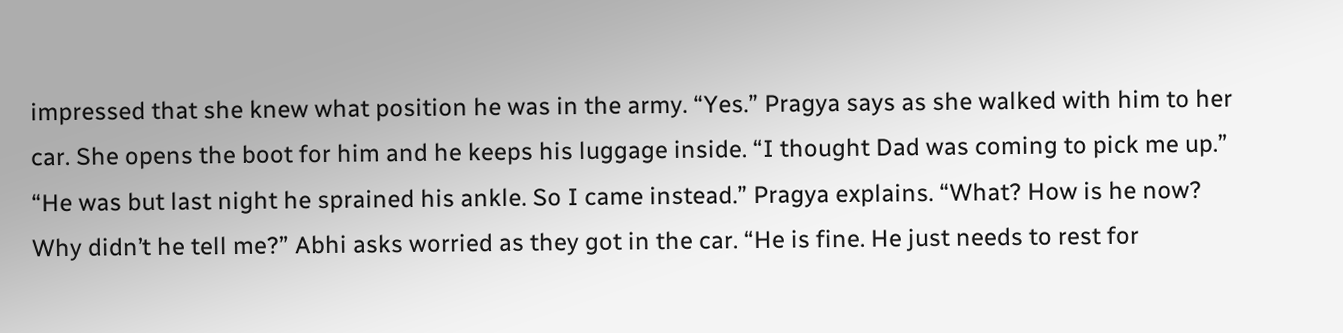impressed that she knew what position he was in the army. “Yes.” Pragya says as she walked with him to her car. She opens the boot for him and he keeps his luggage inside. “I thought Dad was coming to pick me up.” “He was but last night he sprained his ankle. So I came instead.” Pragya explains. “What? How is he now? Why didn’t he tell me?” Abhi asks worried as they got in the car. “He is fine. He just needs to rest for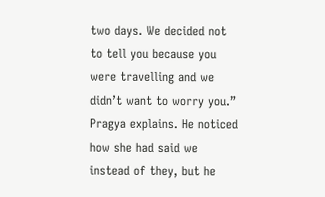two days. We decided not to tell you because you were travelling and we didn’t want to worry you.” Pragya explains. He noticed how she had said we instead of they, but he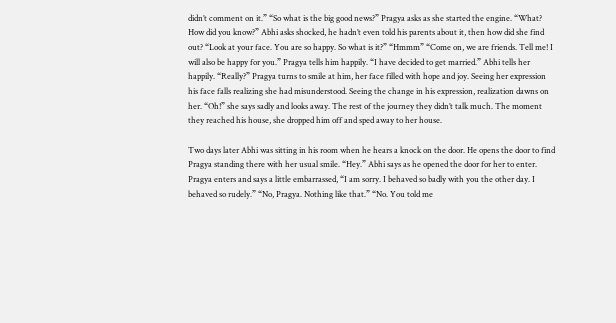didn’t comment on it.” “So what is the big good news?” Pragya asks as she started the engine. “What? How did you know?” Abhi asks shocked, he hadn’t even told his parents about it, then how did she find out? “Look at your face. You are so happy. So what is it?” “Hmmm” “Come on, we are friends. Tell me! I will also be happy for you.” Pragya tells him happily. “I have decided to get married.” Abhi tells her happily. “Really?” Pragya turns to smile at him, her face filled with hope and joy. Seeing her expression his face falls realizing she had misunderstood. Seeing the change in his expression, realization dawns on her. “Oh!” she says sadly and looks away. The rest of the journey they didn’t talk much. The moment they reached his house, she dropped him off and sped away to her house.

Two days later Abhi was sitting in his room when he hears a knock on the door. He opens the door to find Pragya standing there with her usual smile. “Hey.” Abhi says as he opened the door for her to enter. Pragya enters and says a little embarrassed, “I am sorry. I behaved so badly with you the other day. I behaved so rudely.” “No, Pragya. Nothing like that.” “No. You told me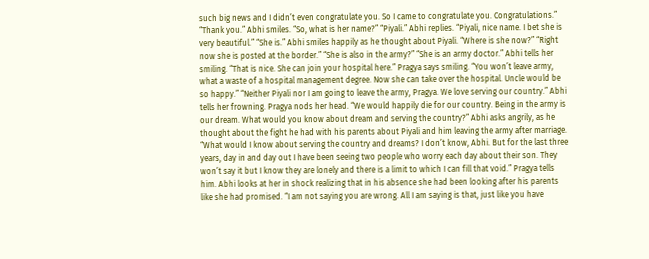such big news and I didn’t even congratulate you. So I came to congratulate you. Congratulations.” “Thank you.” Abhi smiles. “So, what is her name?” “Piyali.” Abhi replies. “Piyali, nice name. I bet she is very beautiful.” “She is.” Abhi smiles happily as he thought about Piyali. “Where is she now?” “Right now she is posted at the border.” “She is also in the army?” “She is an army doctor.” Abhi tells her smiling. “That is nice. She can join your hospital here.” Pragya says smiling. “You won’t leave army, what a waste of a hospital management degree. Now she can take over the hospital. Uncle would be so happy.” “Neither Piyali nor I am going to leave the army, Pragya. We love serving our country.” Abhi tells her frowning. Pragya nods her head. “We would happily die for our country. Being in the army is our dream. What would you know about dream and serving the country?” Abhi asks angrily, as he thought about the fight he had with his parents about Piyali and him leaving the army after marriage. “What would I know about serving the country and dreams? I don’t know, Abhi. But for the last three years, day in and day out I have been seeing two people who worry each day about their son. They won’t say it but I know they are lonely and there is a limit to which I can fill that void.” Pragya tells him. Abhi looks at her in shock realizing that in his absence she had been looking after his parents like she had promised. “I am not saying you are wrong. All I am saying is that, just like you have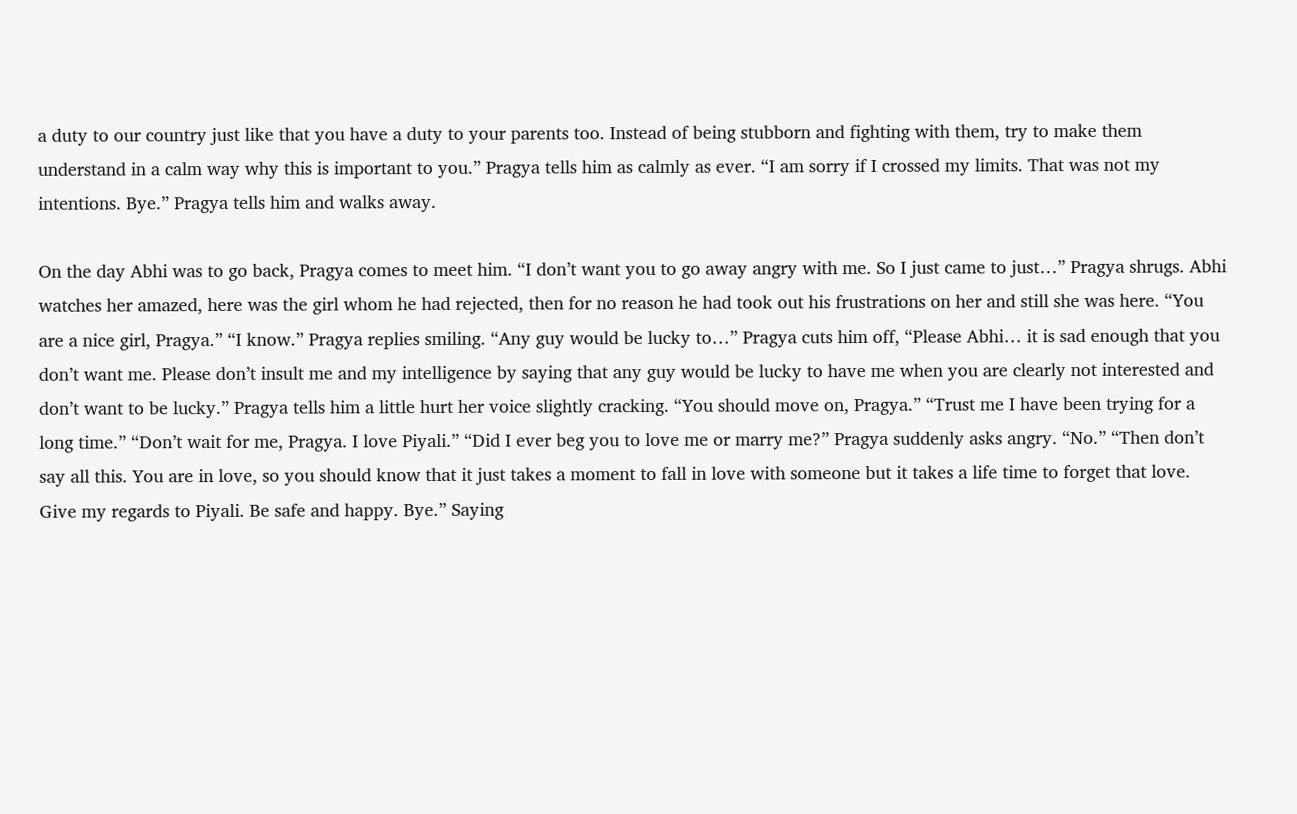a duty to our country just like that you have a duty to your parents too. Instead of being stubborn and fighting with them, try to make them understand in a calm way why this is important to you.” Pragya tells him as calmly as ever. “I am sorry if I crossed my limits. That was not my intentions. Bye.” Pragya tells him and walks away.

On the day Abhi was to go back, Pragya comes to meet him. “I don’t want you to go away angry with me. So I just came to just…” Pragya shrugs. Abhi watches her amazed, here was the girl whom he had rejected, then for no reason he had took out his frustrations on her and still she was here. “You are a nice girl, Pragya.” “I know.” Pragya replies smiling. “Any guy would be lucky to…” Pragya cuts him off, “Please Abhi… it is sad enough that you don’t want me. Please don’t insult me and my intelligence by saying that any guy would be lucky to have me when you are clearly not interested and don’t want to be lucky.” Pragya tells him a little hurt her voice slightly cracking. “You should move on, Pragya.” “Trust me I have been trying for a long time.” “Don’t wait for me, Pragya. I love Piyali.” “Did I ever beg you to love me or marry me?” Pragya suddenly asks angry. “No.” “Then don’t say all this. You are in love, so you should know that it just takes a moment to fall in love with someone but it takes a life time to forget that love. Give my regards to Piyali. Be safe and happy. Bye.” Saying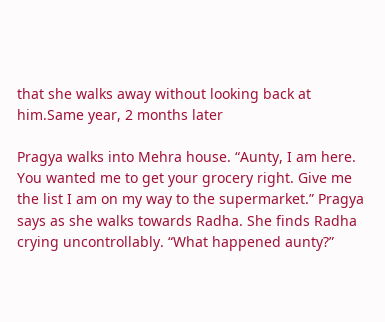that she walks away without looking back at him.Same year, 2 months later

Pragya walks into Mehra house. “Aunty, I am here. You wanted me to get your grocery right. Give me the list I am on my way to the supermarket.” Pragya says as she walks towards Radha. She finds Radha crying uncontrollably. “What happened aunty?”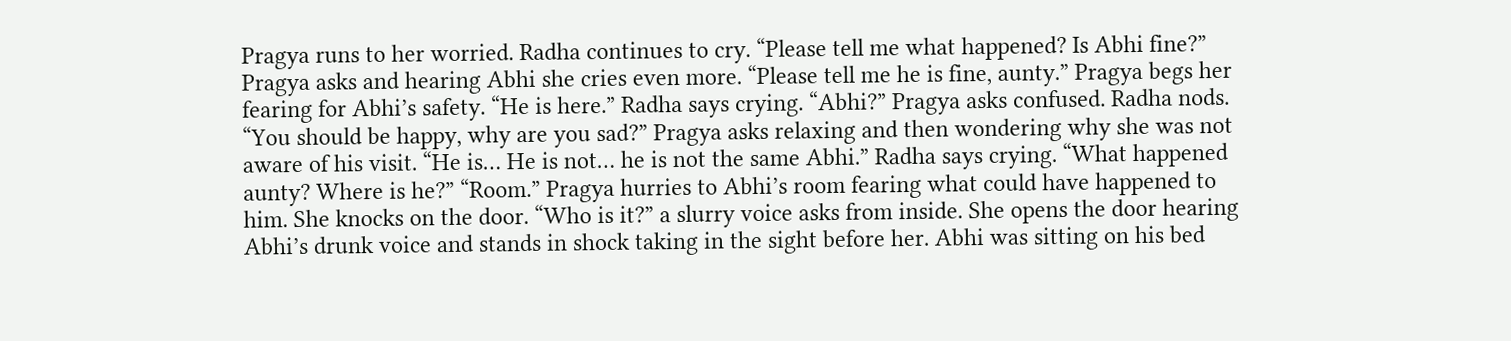Pragya runs to her worried. Radha continues to cry. “Please tell me what happened? Is Abhi fine?” Pragya asks and hearing Abhi she cries even more. “Please tell me he is fine, aunty.” Pragya begs her fearing for Abhi’s safety. “He is here.” Radha says crying. “Abhi?” Pragya asks confused. Radha nods. “You should be happy, why are you sad?” Pragya asks relaxing and then wondering why she was not aware of his visit. “He is… He is not… he is not the same Abhi.” Radha says crying. “What happened aunty? Where is he?” “Room.” Pragya hurries to Abhi’s room fearing what could have happened to him. She knocks on the door. “Who is it?” a slurry voice asks from inside. She opens the door hearing Abhi’s drunk voice and stands in shock taking in the sight before her. Abhi was sitting on his bed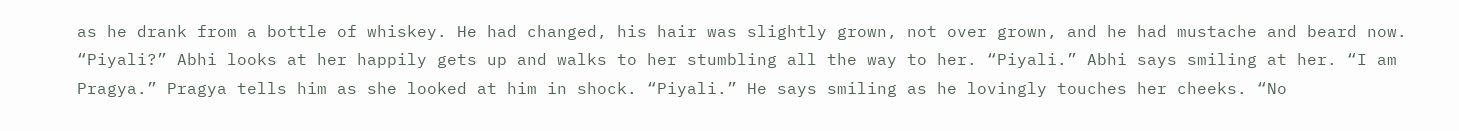as he drank from a bottle of whiskey. He had changed, his hair was slightly grown, not over grown, and he had mustache and beard now. “Piyali?” Abhi looks at her happily gets up and walks to her stumbling all the way to her. “Piyali.” Abhi says smiling at her. “I am Pragya.” Pragya tells him as she looked at him in shock. “Piyali.” He says smiling as he lovingly touches her cheeks. “No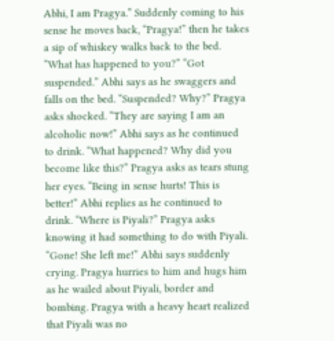Abhi, I am Pragya.” Suddenly coming to his sense he moves back, “Pragya!” then he takes a sip of whiskey walks back to the bed. “What has happened to you?” “Got suspended.” Abhi says as he swaggers and falls on the bed. “Suspended? Why?” Pragya asks shocked. “They are saying I am an alcoholic now!” Abhi says as he continued to drink. “What happened? Why did you become like this?” Pragya asks as tears stung her eyes. “Being in sense hurts! This is better!” Abhi replies as he continued to drink. “Where is Piyali?” Pragya asks knowing it had something to do with Piyali. “Gone! She left me!” Abhi says suddenly crying. Pragya hurries to him and hugs him as he wailed about Piyali, border and bombing. Pragya with a heavy heart realized that Piyali was no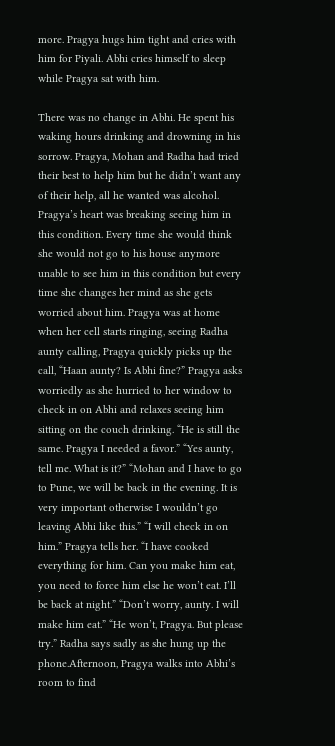more. Pragya hugs him tight and cries with him for Piyali. Abhi cries himself to sleep while Pragya sat with him.

There was no change in Abhi. He spent his waking hours drinking and drowning in his sorrow. Pragya, Mohan and Radha had tried their best to help him but he didn’t want any of their help, all he wanted was alcohol. Pragya’s heart was breaking seeing him in this condition. Every time she would think she would not go to his house anymore unable to see him in this condition but every time she changes her mind as she gets worried about him. Pragya was at home when her cell starts ringing, seeing Radha aunty calling, Pragya quickly picks up the call, “Haan aunty? Is Abhi fine?” Pragya asks worriedly as she hurried to her window to check in on Abhi and relaxes seeing him sitting on the couch drinking. “He is still the same. Pragya I needed a favor.” “Yes aunty, tell me. What is it?” “Mohan and I have to go to Pune, we will be back in the evening. It is very important otherwise I wouldn’t go leaving Abhi like this.” “I will check in on him.” Pragya tells her. “I have cooked everything for him. Can you make him eat, you need to force him else he won’t eat. I’ll be back at night.” “Don’t worry, aunty. I will make him eat.” “He won’t, Pragya. But please try.” Radha says sadly as she hung up the phone.Afternoon, Pragya walks into Abhi’s room to find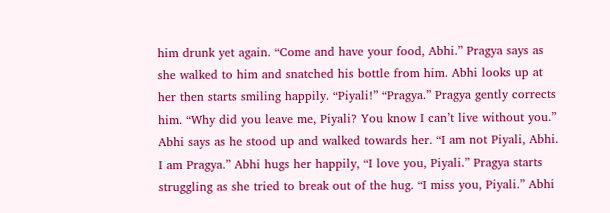him drunk yet again. “Come and have your food, Abhi.” Pragya says as she walked to him and snatched his bottle from him. Abhi looks up at her then starts smiling happily. “Piyali!” “Pragya.” Pragya gently corrects him. “Why did you leave me, Piyali? You know I can’t live without you.” Abhi says as he stood up and walked towards her. “I am not Piyali, Abhi. I am Pragya.” Abhi hugs her happily, “I love you, Piyali.” Pragya starts struggling as she tried to break out of the hug. “I miss you, Piyali.” Abhi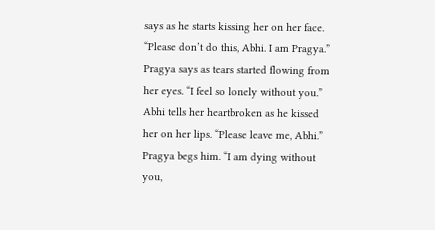says as he starts kissing her on her face. “Please don’t do this, Abhi. I am Pragya.” Pragya says as tears started flowing from her eyes. “I feel so lonely without you.” Abhi tells her heartbroken as he kissed her on her lips. “Please leave me, Abhi.” Pragya begs him. “I am dying without you,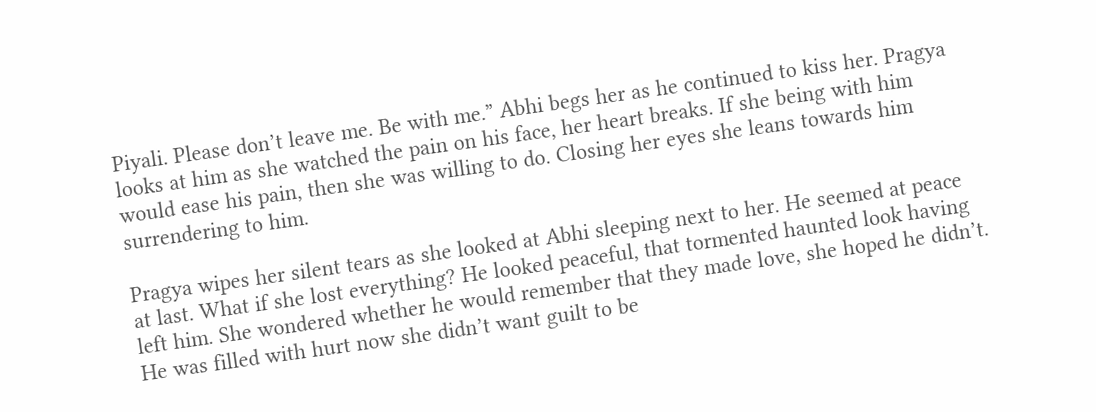Piyali. Please don’t leave me. Be with me.” Abhi begs her as he continued to kiss her. Pragya looks at him as she watched the pain on his face, her heart breaks. If she being with him would ease his pain, then she was willing to do. Closing her eyes she leans towards him surrendering to him.

Pragya wipes her silent tears as she looked at Abhi sleeping next to her. He seemed at peace at last. What if she lost everything? He looked peaceful, that tormented haunted look having left him. She wondered whether he would remember that they made love, she hoped he didn’t. He was filled with hurt now she didn’t want guilt to be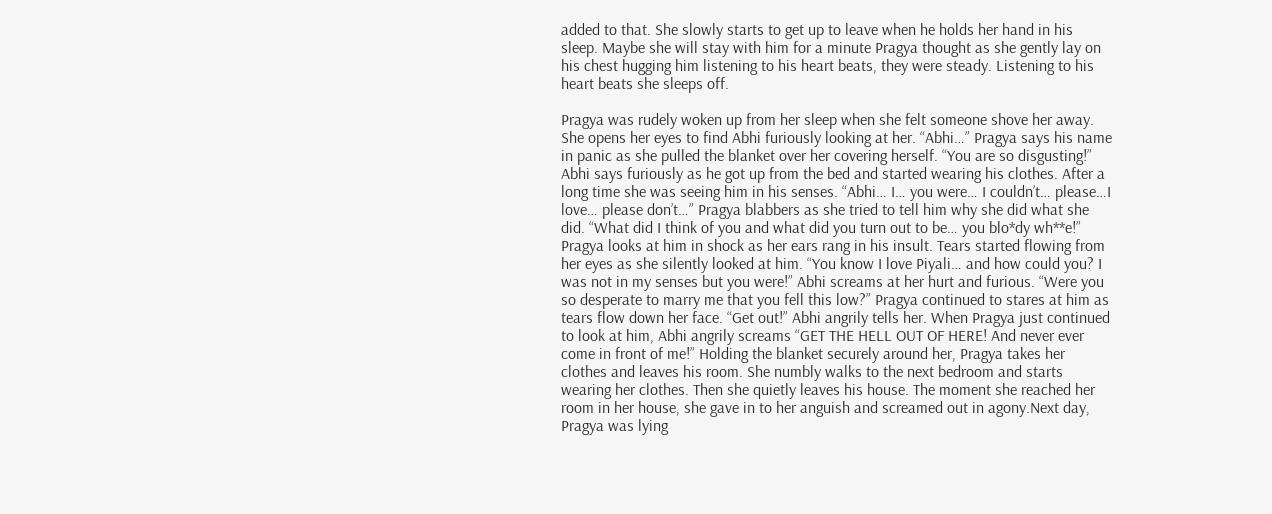added to that. She slowly starts to get up to leave when he holds her hand in his sleep. Maybe she will stay with him for a minute Pragya thought as she gently lay on his chest hugging him listening to his heart beats, they were steady. Listening to his heart beats she sleeps off.

Pragya was rudely woken up from her sleep when she felt someone shove her away. She opens her eyes to find Abhi furiously looking at her. “Abhi…” Pragya says his name in panic as she pulled the blanket over her covering herself. “You are so disgusting!” Abhi says furiously as he got up from the bed and started wearing his clothes. After a long time she was seeing him in his senses. “Abhi… I… you were… I couldn’t… please…I love… please don’t…” Pragya blabbers as she tried to tell him why she did what she did. “What did I think of you and what did you turn out to be… you blo*dy wh**e!” Pragya looks at him in shock as her ears rang in his insult. Tears started flowing from her eyes as she silently looked at him. “You know I love Piyali… and how could you? I was not in my senses but you were!” Abhi screams at her hurt and furious. “Were you so desperate to marry me that you fell this low?” Pragya continued to stares at him as tears flow down her face. “Get out!” Abhi angrily tells her. When Pragya just continued to look at him, Abhi angrily screams “GET THE HELL OUT OF HERE! And never ever come in front of me!” Holding the blanket securely around her, Pragya takes her clothes and leaves his room. She numbly walks to the next bedroom and starts wearing her clothes. Then she quietly leaves his house. The moment she reached her room in her house, she gave in to her anguish and screamed out in agony.Next day, Pragya was lying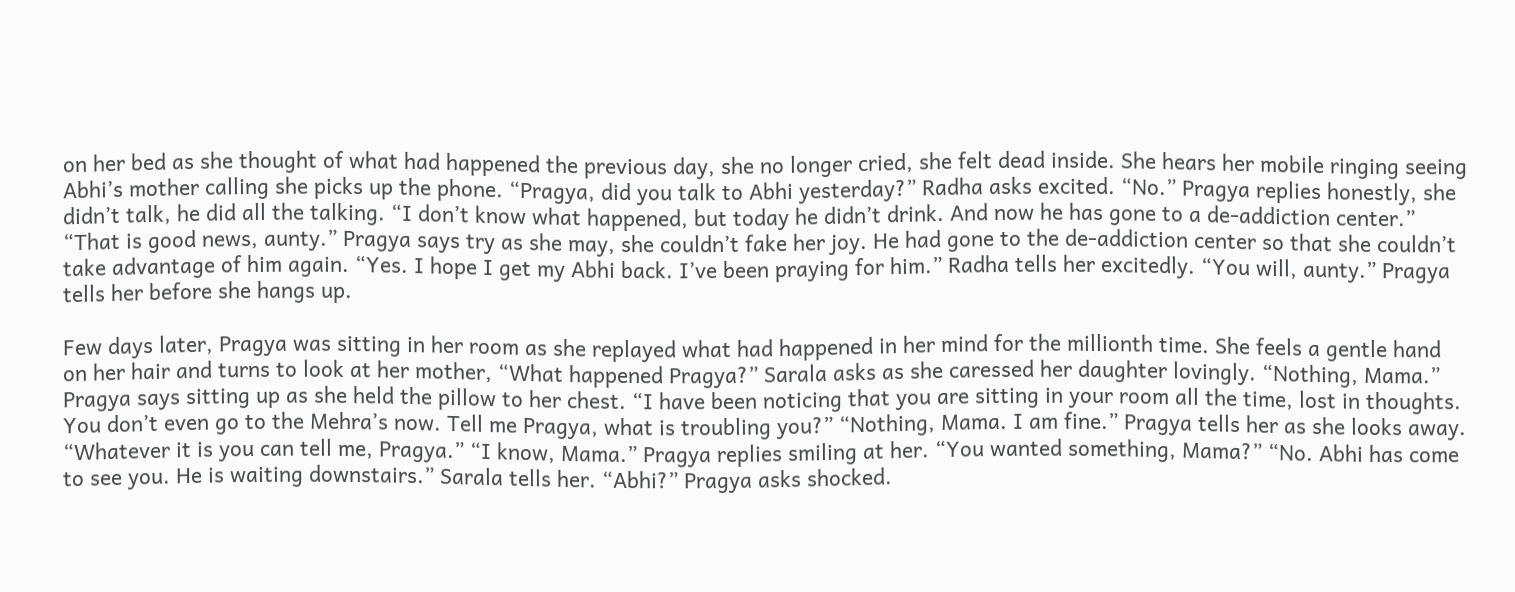on her bed as she thought of what had happened the previous day, she no longer cried, she felt dead inside. She hears her mobile ringing seeing Abhi’s mother calling she picks up the phone. “Pragya, did you talk to Abhi yesterday?” Radha asks excited. “No.” Pragya replies honestly, she didn’t talk, he did all the talking. “I don’t know what happened, but today he didn’t drink. And now he has gone to a de-addiction center.” “That is good news, aunty.” Pragya says try as she may, she couldn’t fake her joy. He had gone to the de-addiction center so that she couldn’t take advantage of him again. “Yes. I hope I get my Abhi back. I’ve been praying for him.” Radha tells her excitedly. “You will, aunty.” Pragya tells her before she hangs up.

Few days later, Pragya was sitting in her room as she replayed what had happened in her mind for the millionth time. She feels a gentle hand on her hair and turns to look at her mother, “What happened Pragya?” Sarala asks as she caressed her daughter lovingly. “Nothing, Mama.” Pragya says sitting up as she held the pillow to her chest. “I have been noticing that you are sitting in your room all the time, lost in thoughts. You don’t even go to the Mehra’s now. Tell me Pragya, what is troubling you?” “Nothing, Mama. I am fine.” Pragya tells her as she looks away. “Whatever it is you can tell me, Pragya.” “I know, Mama.” Pragya replies smiling at her. “You wanted something, Mama?” “No. Abhi has come to see you. He is waiting downstairs.” Sarala tells her. “Abhi?” Pragya asks shocked.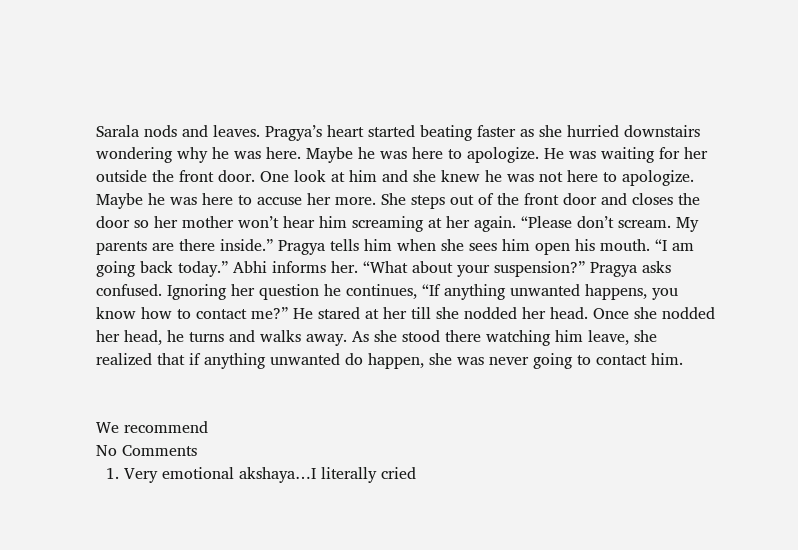Sarala nods and leaves. Pragya’s heart started beating faster as she hurried downstairs wondering why he was here. Maybe he was here to apologize. He was waiting for her outside the front door. One look at him and she knew he was not here to apologize. Maybe he was here to accuse her more. She steps out of the front door and closes the door so her mother won’t hear him screaming at her again. “Please don’t scream. My parents are there inside.” Pragya tells him when she sees him open his mouth. “I am going back today.” Abhi informs her. “What about your suspension?” Pragya asks confused. Ignoring her question he continues, “If anything unwanted happens, you know how to contact me?” He stared at her till she nodded her head. Once she nodded her head, he turns and walks away. As she stood there watching him leave, she realized that if anything unwanted do happen, she was never going to contact him.


We recommend
No Comments
  1. Very emotional akshaya…I literally cried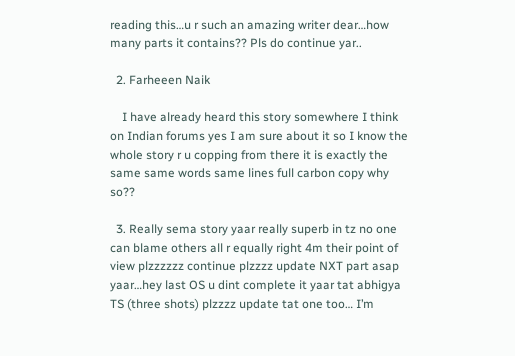reading this…u r such an amazing writer dear…how many parts it contains?? Pls do continue yar..

  2. Farheeen Naik

    I have already heard this story somewhere I think on Indian forums yes I am sure about it so I know the whole story r u copping from there it is exactly the same same words same lines full carbon copy why so??

  3. Really sema story yaar really superb in tz no one can blame others all r equally right 4m their point of view plzzzzzz continue plzzzz update NXT part asap yaar…hey last OS u dint complete it yaar tat abhigya TS (three shots) plzzzz update tat one too… I’m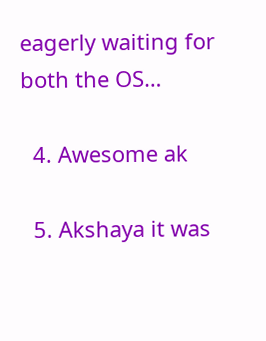eagerly waiting for both the OS…

  4. Awesome ak

  5. Akshaya it was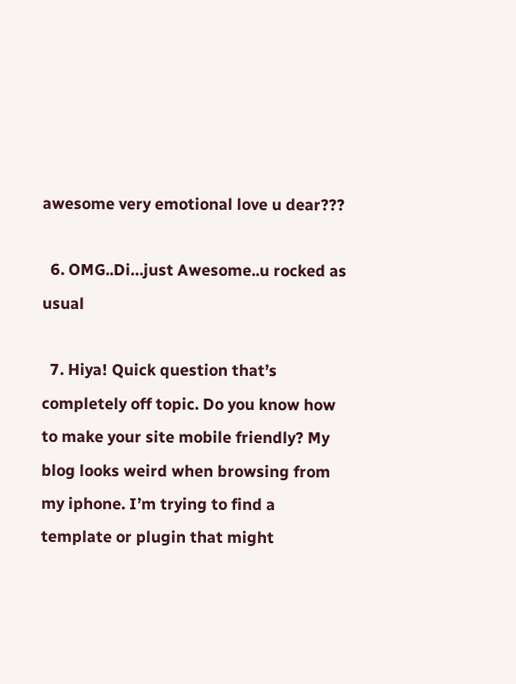awesome very emotional love u dear???

  6. OMG..Di…just Awesome..u rocked as usual

  7. Hiya! Quick question that’s completely off topic. Do you know how to make your site mobile friendly? My blog looks weird when browsing from my iphone. I’m trying to find a template or plugin that might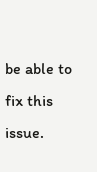be able to fix this issue.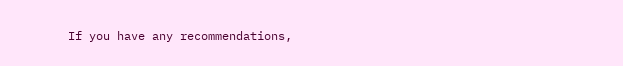If you have any recommendations,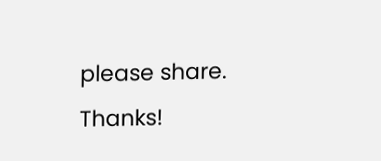please share. Thanks!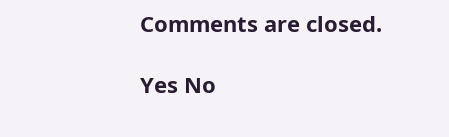Comments are closed.

Yes No